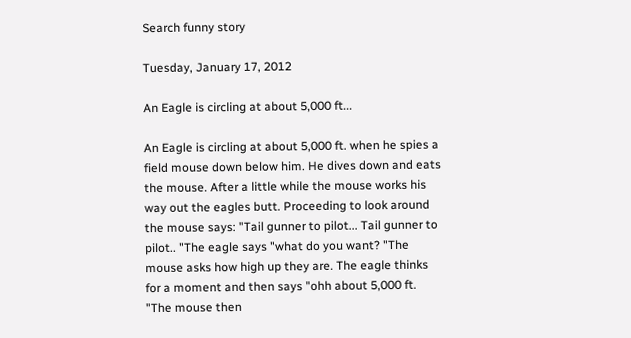Search funny story

Tuesday, January 17, 2012

An Eagle is circling at about 5,000 ft...

An Eagle is circling at about 5,000 ft. when he spies a field mouse down below him. He dives down and eats the mouse. After a little while the mouse works his way out the eagles butt. Proceeding to look around the mouse says: "Tail gunner to pilot... Tail gunner to pilot.. "The eagle says "what do you want? "The mouse asks how high up they are. The eagle thinks for a moment and then says "ohh about 5,000 ft. "The mouse then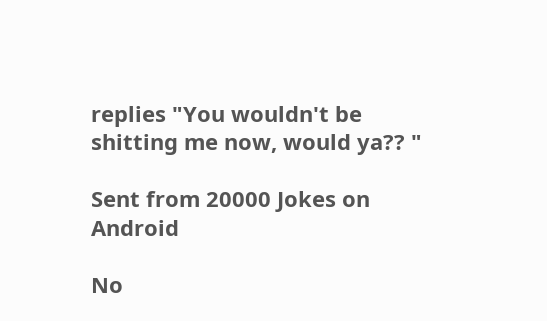replies "You wouldn't be shitting me now, would ya?? "

Sent from 20000 Jokes on Android

No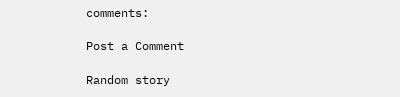comments:

Post a Comment

Random story